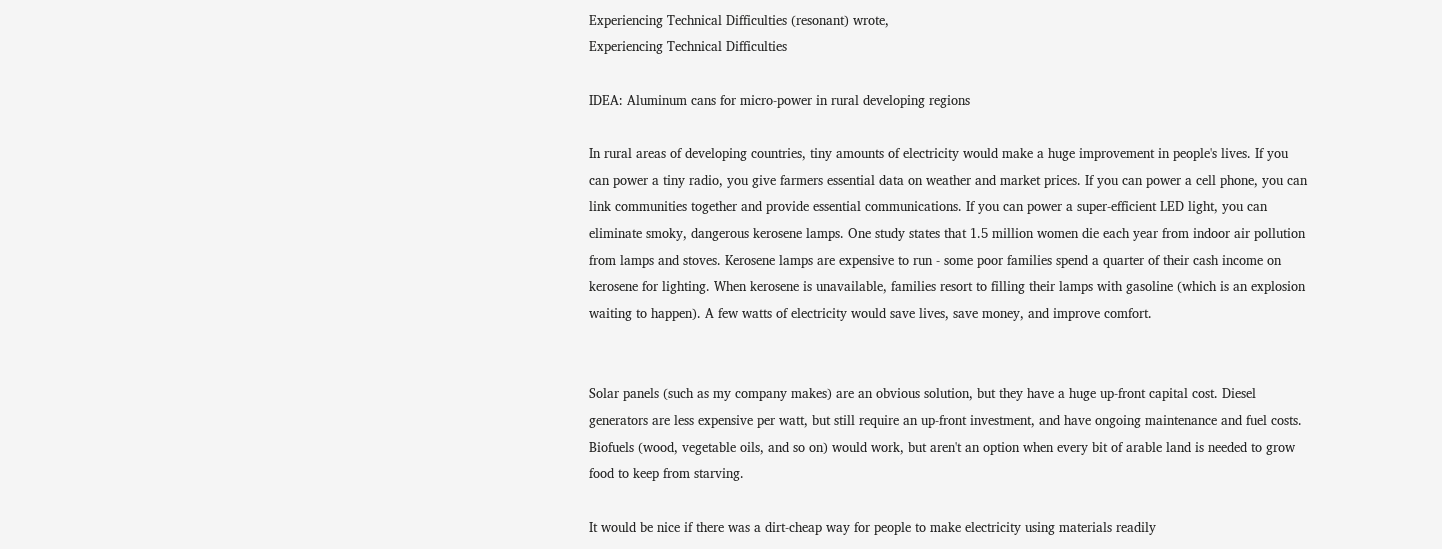Experiencing Technical Difficulties (resonant) wrote,
Experiencing Technical Difficulties

IDEA: Aluminum cans for micro-power in rural developing regions

In rural areas of developing countries, tiny amounts of electricity would make a huge improvement in people's lives. If you can power a tiny radio, you give farmers essential data on weather and market prices. If you can power a cell phone, you can link communities together and provide essential communications. If you can power a super-efficient LED light, you can eliminate smoky, dangerous kerosene lamps. One study states that 1.5 million women die each year from indoor air pollution from lamps and stoves. Kerosene lamps are expensive to run - some poor families spend a quarter of their cash income on kerosene for lighting. When kerosene is unavailable, families resort to filling their lamps with gasoline (which is an explosion waiting to happen). A few watts of electricity would save lives, save money, and improve comfort.


Solar panels (such as my company makes) are an obvious solution, but they have a huge up-front capital cost. Diesel generators are less expensive per watt, but still require an up-front investment, and have ongoing maintenance and fuel costs. Biofuels (wood, vegetable oils, and so on) would work, but aren't an option when every bit of arable land is needed to grow food to keep from starving.

It would be nice if there was a dirt-cheap way for people to make electricity using materials readily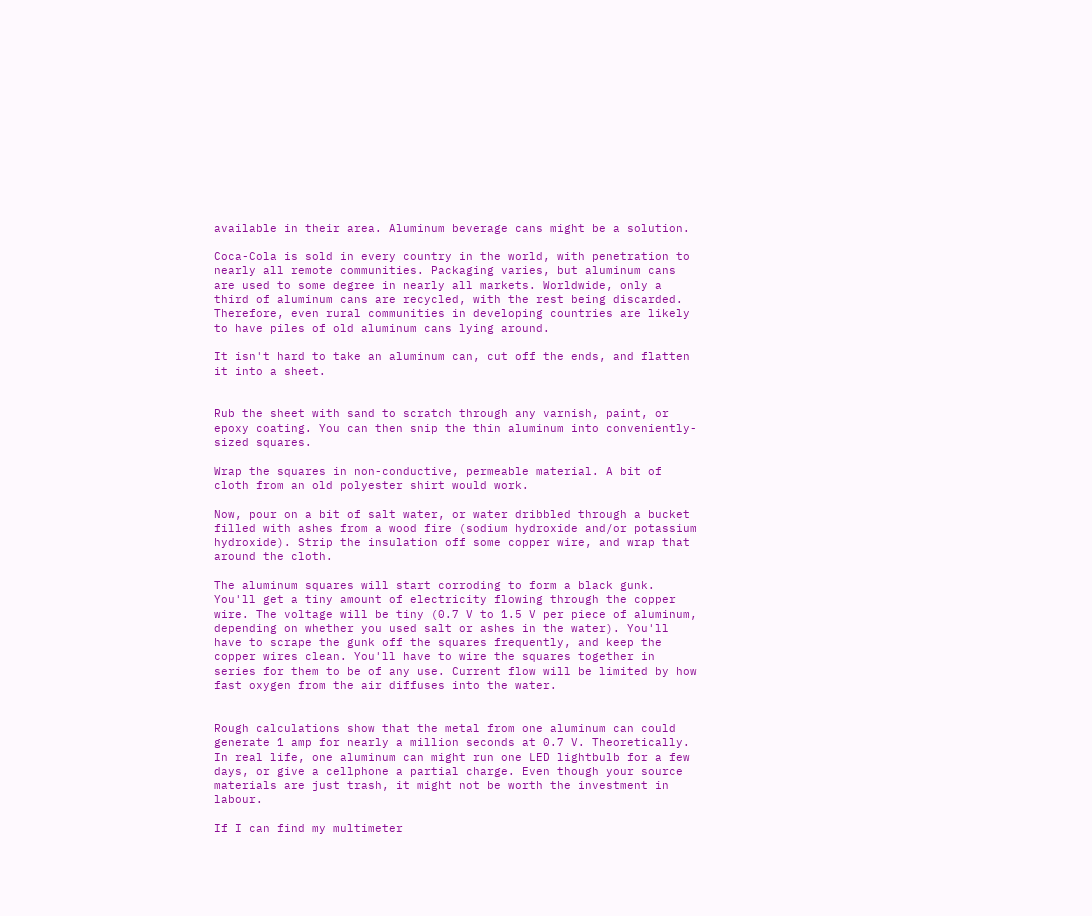available in their area. Aluminum beverage cans might be a solution.

Coca-Cola is sold in every country in the world, with penetration to nearly all remote communities. Packaging varies, but aluminum cans are used to some degree in nearly all markets. Worldwide, only a third of aluminum cans are recycled, with the rest being discarded. Therefore, even rural communities in developing countries are likely to have piles of old aluminum cans lying around.

It isn't hard to take an aluminum can, cut off the ends, and flatten it into a sheet.


Rub the sheet with sand to scratch through any varnish, paint, or epoxy coating. You can then snip the thin aluminum into conveniently-sized squares.

Wrap the squares in non-conductive, permeable material. A bit of cloth from an old polyester shirt would work.

Now, pour on a bit of salt water, or water dribbled through a bucket filled with ashes from a wood fire (sodium hydroxide and/or potassium hydroxide). Strip the insulation off some copper wire, and wrap that around the cloth.

The aluminum squares will start corroding to form a black gunk. You'll get a tiny amount of electricity flowing through the copper wire. The voltage will be tiny (0.7 V to 1.5 V per piece of aluminum, depending on whether you used salt or ashes in the water). You'll have to scrape the gunk off the squares frequently, and keep the copper wires clean. You'll have to wire the squares together in series for them to be of any use. Current flow will be limited by how fast oxygen from the air diffuses into the water.


Rough calculations show that the metal from one aluminum can could generate 1 amp for nearly a million seconds at 0.7 V. Theoretically. In real life, one aluminum can might run one LED lightbulb for a few days, or give a cellphone a partial charge. Even though your source materials are just trash, it might not be worth the investment in labour.

If I can find my multimeter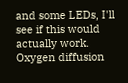and some LEDs, I'll see if this would actually work. Oxygen diffusion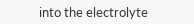into the electrolyte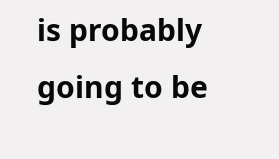is probably going to be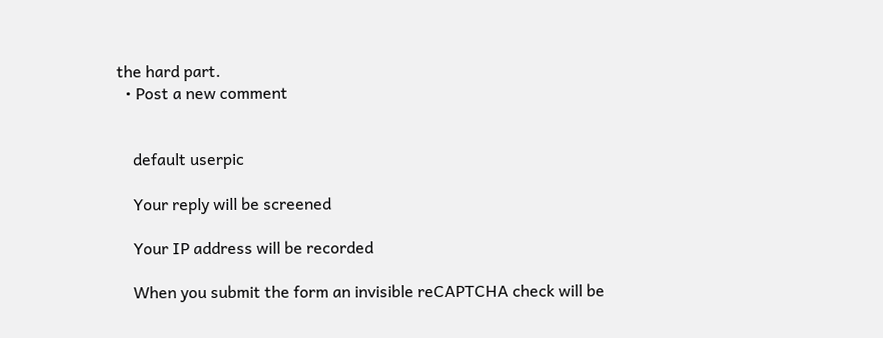the hard part.
  • Post a new comment


    default userpic

    Your reply will be screened

    Your IP address will be recorded

    When you submit the form an invisible reCAPTCHA check will be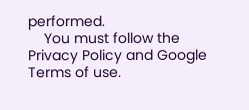performed.
    You must follow the Privacy Policy and Google Terms of use.